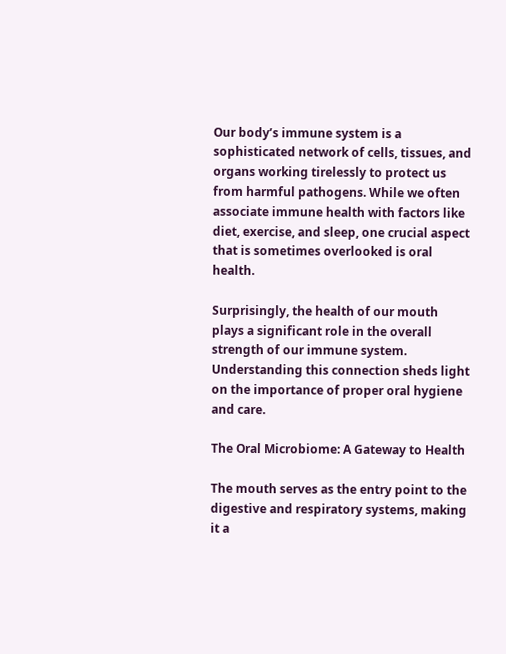Our body’s immune system is a sophisticated network of cells, tissues, and organs working tirelessly to protect us from harmful pathogens. While we often associate immune health with factors like diet, exercise, and sleep, one crucial aspect that is sometimes overlooked is oral health.

Surprisingly, the health of our mouth plays a significant role in the overall strength of our immune system. Understanding this connection sheds light on the importance of proper oral hygiene and care.

The Oral Microbiome: A Gateway to Health

The mouth serves as the entry point to the digestive and respiratory systems, making it a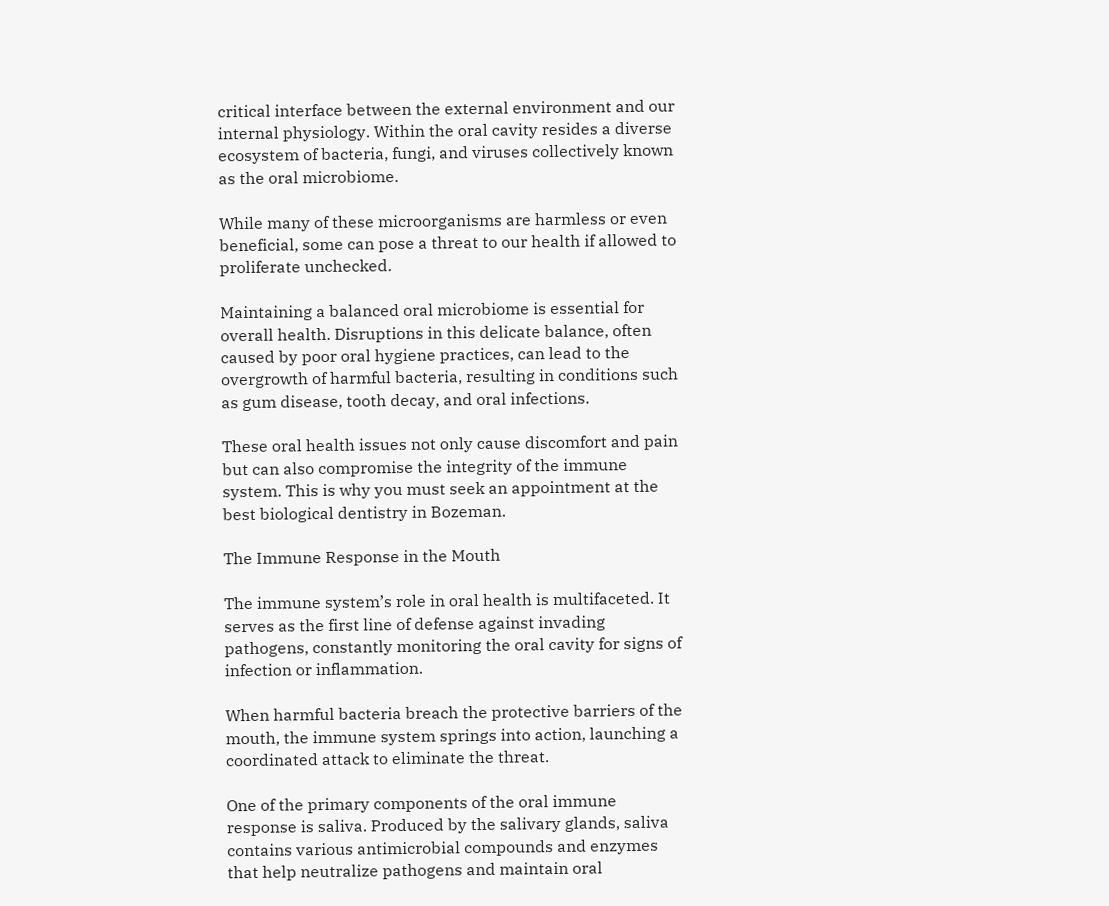critical interface between the external environment and our internal physiology. Within the oral cavity resides a diverse ecosystem of bacteria, fungi, and viruses collectively known as the oral microbiome.

While many of these microorganisms are harmless or even beneficial, some can pose a threat to our health if allowed to proliferate unchecked.

Maintaining a balanced oral microbiome is essential for overall health. Disruptions in this delicate balance, often caused by poor oral hygiene practices, can lead to the overgrowth of harmful bacteria, resulting in conditions such as gum disease, tooth decay, and oral infections.

These oral health issues not only cause discomfort and pain but can also compromise the integrity of the immune system. This is why you must seek an appointment at the best biological dentistry in Bozeman.

The Immune Response in the Mouth

The immune system’s role in oral health is multifaceted. It serves as the first line of defense against invading pathogens, constantly monitoring the oral cavity for signs of infection or inflammation.

When harmful bacteria breach the protective barriers of the mouth, the immune system springs into action, launching a coordinated attack to eliminate the threat.

One of the primary components of the oral immune response is saliva. Produced by the salivary glands, saliva contains various antimicrobial compounds and enzymes that help neutralize pathogens and maintain oral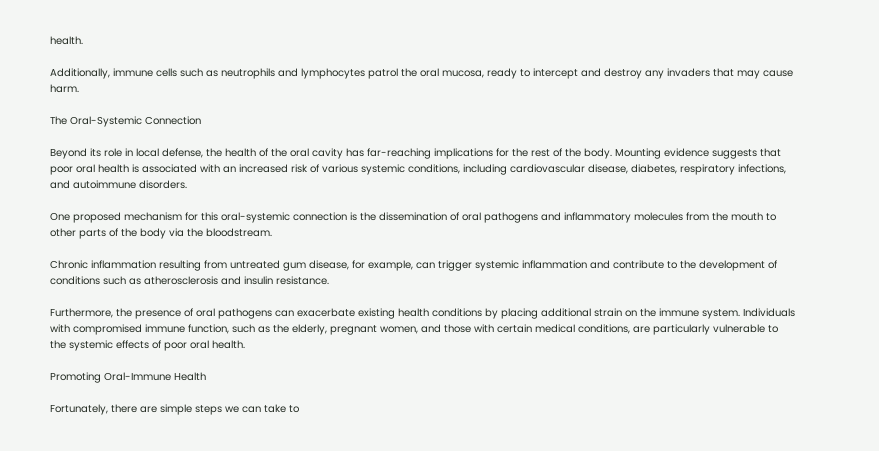health.

Additionally, immune cells such as neutrophils and lymphocytes patrol the oral mucosa, ready to intercept and destroy any invaders that may cause harm.

The Oral-Systemic Connection

Beyond its role in local defense, the health of the oral cavity has far-reaching implications for the rest of the body. Mounting evidence suggests that poor oral health is associated with an increased risk of various systemic conditions, including cardiovascular disease, diabetes, respiratory infections, and autoimmune disorders.

One proposed mechanism for this oral-systemic connection is the dissemination of oral pathogens and inflammatory molecules from the mouth to other parts of the body via the bloodstream.

Chronic inflammation resulting from untreated gum disease, for example, can trigger systemic inflammation and contribute to the development of conditions such as atherosclerosis and insulin resistance.

Furthermore, the presence of oral pathogens can exacerbate existing health conditions by placing additional strain on the immune system. Individuals with compromised immune function, such as the elderly, pregnant women, and those with certain medical conditions, are particularly vulnerable to the systemic effects of poor oral health.

Promoting Oral-Immune Health

Fortunately, there are simple steps we can take to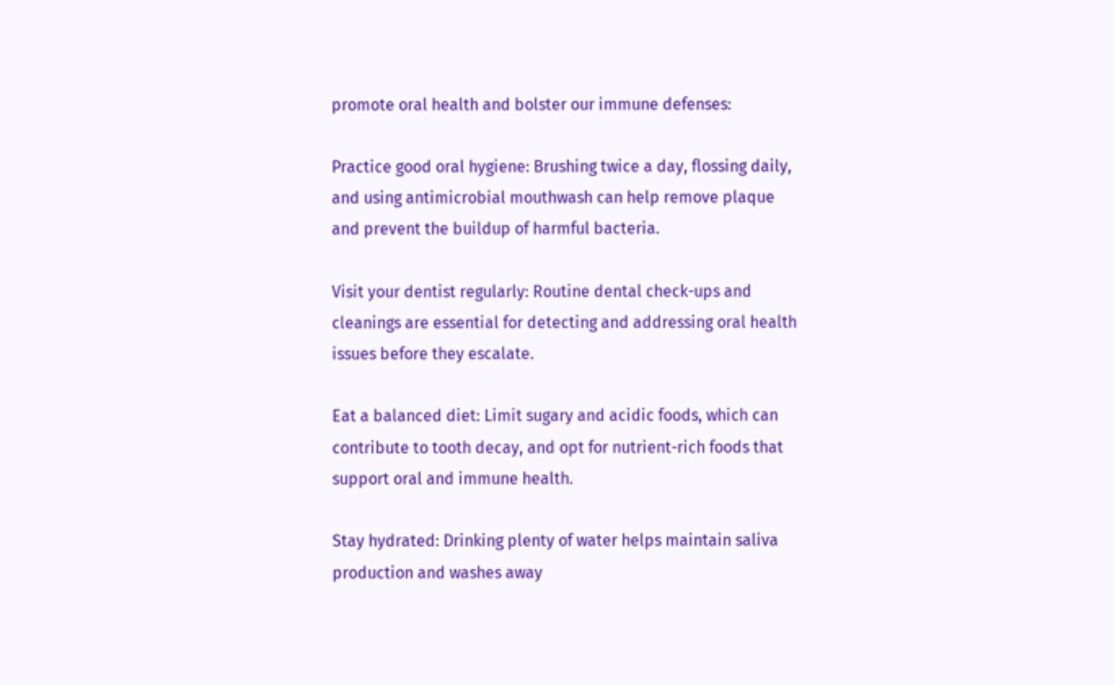promote oral health and bolster our immune defenses:

Practice good oral hygiene: Brushing twice a day, flossing daily, and using antimicrobial mouthwash can help remove plaque and prevent the buildup of harmful bacteria.

Visit your dentist regularly: Routine dental check-ups and cleanings are essential for detecting and addressing oral health issues before they escalate.

Eat a balanced diet: Limit sugary and acidic foods, which can contribute to tooth decay, and opt for nutrient-rich foods that support oral and immune health.

Stay hydrated: Drinking plenty of water helps maintain saliva production and washes away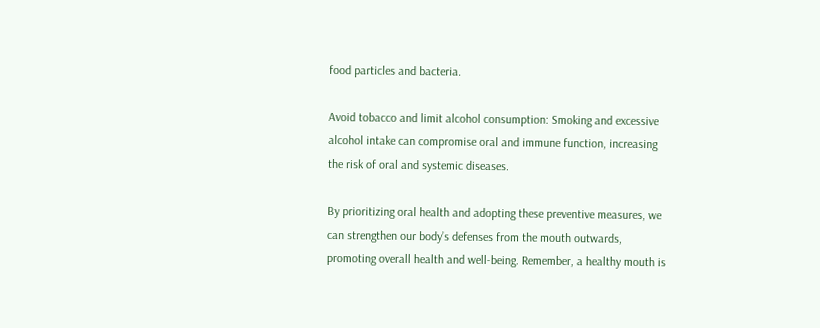food particles and bacteria.

Avoid tobacco and limit alcohol consumption: Smoking and excessive alcohol intake can compromise oral and immune function, increasing the risk of oral and systemic diseases.

By prioritizing oral health and adopting these preventive measures, we can strengthen our body’s defenses from the mouth outwards, promoting overall health and well-being. Remember, a healthy mouth is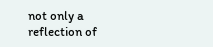not only a reflection of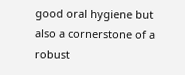good oral hygiene but also a cornerstone of a robust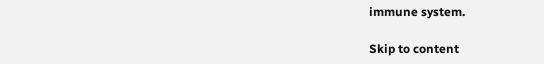immune system.

Skip to content